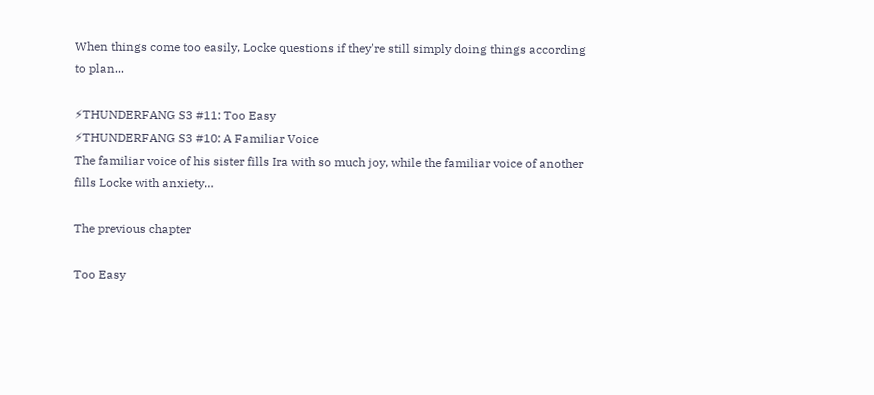When things come too easily, Locke questions if they're still simply doing things according to plan...

⚡THUNDERFANG S3 #11: Too Easy
⚡THUNDERFANG S3 #10: A Familiar Voice
The familiar voice of his sister fills Ira with so much joy, while the familiar voice of another fills Locke with anxiety…

The previous chapter

Too Easy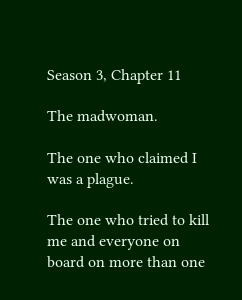Season 3, Chapter 11

The madwoman.

The one who claimed I was a plague.

The one who tried to kill me and everyone on board on more than one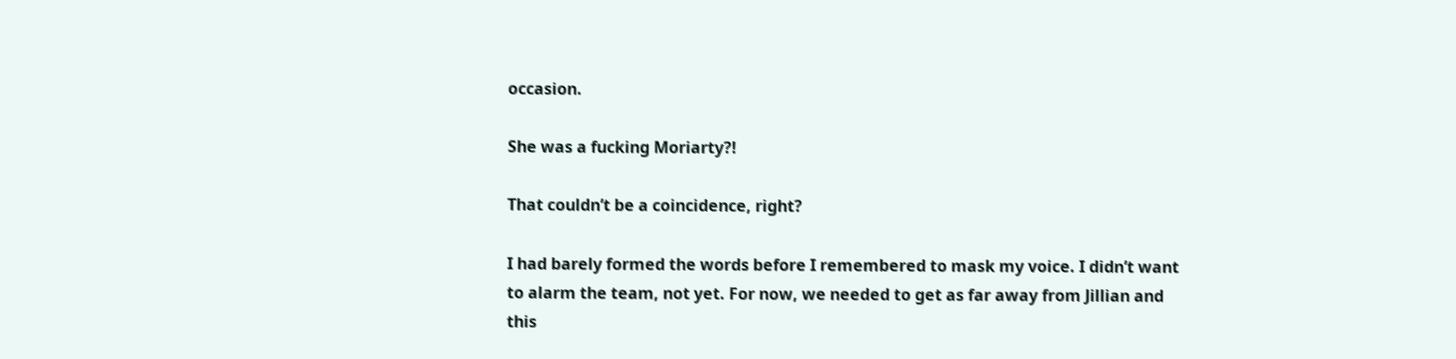occasion.

She was a fucking Moriarty?!

That couldn’t be a coincidence, right?

I had barely formed the words before I remembered to mask my voice. I didn’t want to alarm the team, not yet. For now, we needed to get as far away from Jillian and this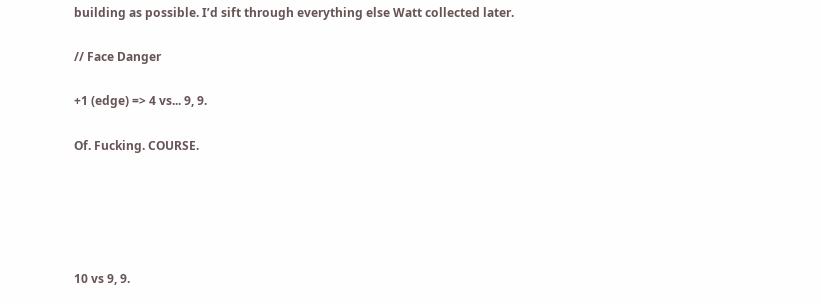building as possible. I’d sift through everything else Watt collected later.

// Face Danger

+1 (edge) => 4 vs... 9, 9.

Of. Fucking. COURSE.





10 vs 9, 9.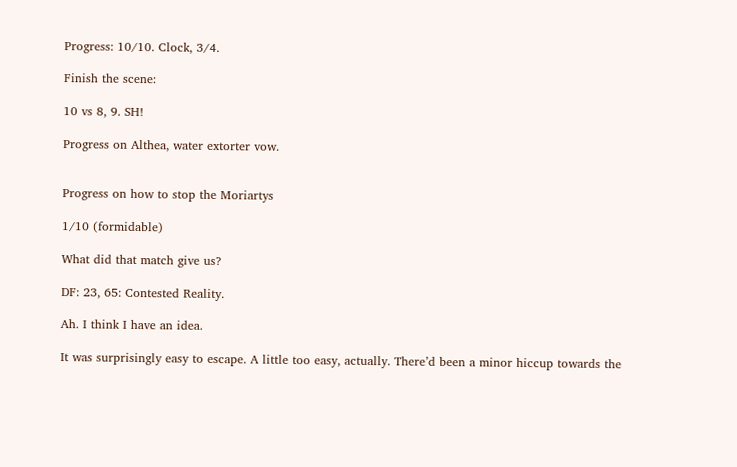Progress: 10/10. Clock, 3/4.

Finish the scene:

10 vs 8, 9. SH!

Progress on Althea, water extorter vow.


Progress on how to stop the Moriartys

1/10 (formidable)

What did that match give us?

DF: 23, 65: Contested Reality.

Ah. I think I have an idea.

It was surprisingly easy to escape. A little too easy, actually. There’d been a minor hiccup towards the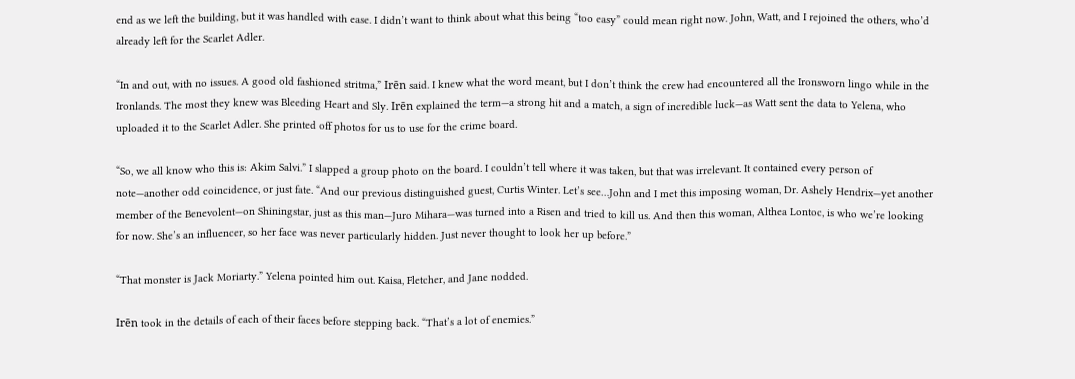end as we left the building, but it was handled with ease. I didn’t want to think about what this being “too easy” could mean right now. John, Watt, and I rejoined the others, who’d already left for the Scarlet Adler.

“In and out, with no issues. A good old fashioned stritma,” Irēn said. I knew what the word meant, but I don’t think the crew had encountered all the Ironsworn lingo while in the Ironlands. The most they knew was Bleeding Heart and Sly. Irēn explained the term—a strong hit and a match, a sign of incredible luck—as Watt sent the data to Yelena, who uploaded it to the Scarlet Adler. She printed off photos for us to use for the crime board.

“So, we all know who this is: Akim Salvi.” I slapped a group photo on the board. I couldn’t tell where it was taken, but that was irrelevant. It contained every person of note—another odd coincidence, or just fate. “And our previous distinguished guest, Curtis Winter. Let’s see…John and I met this imposing woman, Dr. Ashely Hendrix—yet another member of the Benevolent—on Shiningstar, just as this man—Juro Mihara—was turned into a Risen and tried to kill us. And then this woman, Althea Lontoc, is who we’re looking for now. She’s an influencer, so her face was never particularly hidden. Just never thought to look her up before.”

“That monster is Jack Moriarty.” Yelena pointed him out. Kaisa, Fletcher, and Jane nodded.

Irēn took in the details of each of their faces before stepping back. “That’s a lot of enemies.”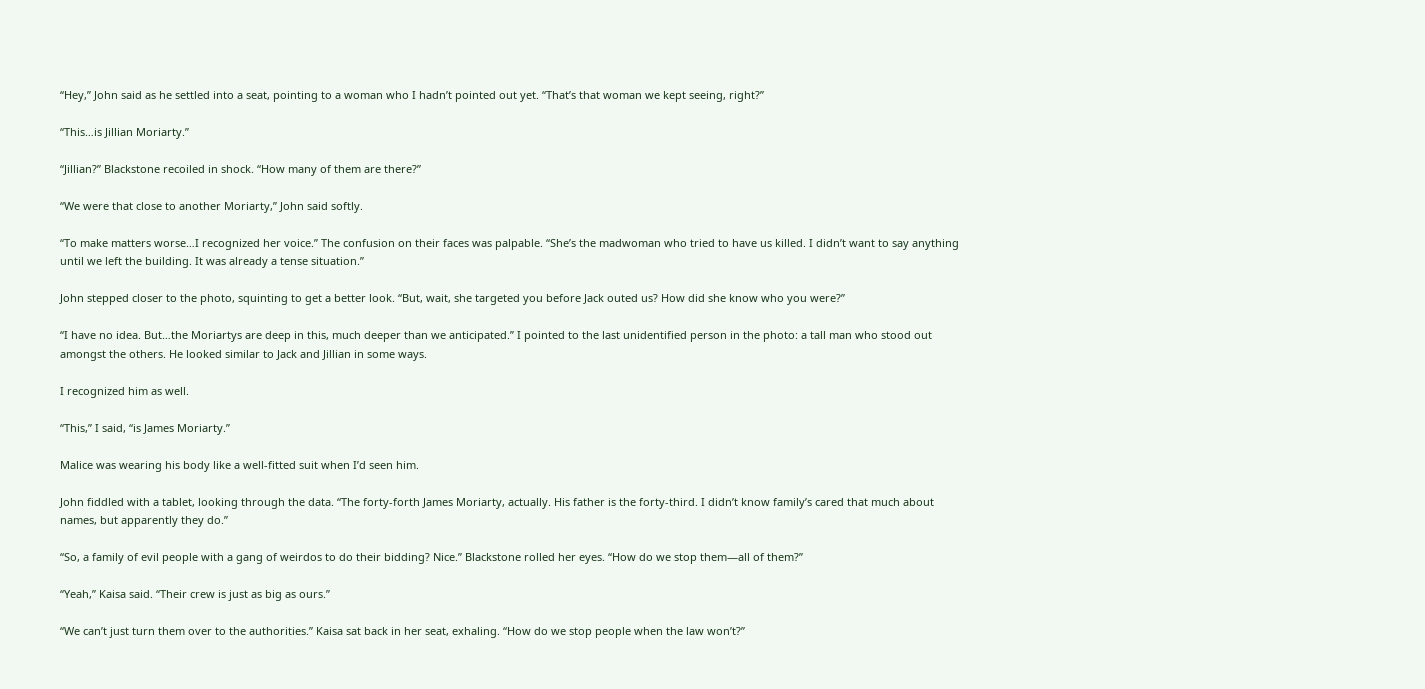“Hey,” John said as he settled into a seat, pointing to a woman who I hadn’t pointed out yet. “That’s that woman we kept seeing, right?”

“This…is Jillian Moriarty.”

“Jillian?” Blackstone recoiled in shock. “How many of them are there?”

“We were that close to another Moriarty,” John said softly.

“To make matters worse…I recognized her voice.” The confusion on their faces was palpable. “She’s the madwoman who tried to have us killed. I didn’t want to say anything until we left the building. It was already a tense situation.”

John stepped closer to the photo, squinting to get a better look. “But, wait, she targeted you before Jack outed us? How did she know who you were?”

“I have no idea. But…the Moriartys are deep in this, much deeper than we anticipated.” I pointed to the last unidentified person in the photo: a tall man who stood out amongst the others. He looked similar to Jack and Jillian in some ways.

I recognized him as well.

“This,” I said, “is James Moriarty.”

Malice was wearing his body like a well-fitted suit when I’d seen him.

John fiddled with a tablet, looking through the data. “The forty-forth James Moriarty, actually. His father is the forty-third. I didn’t know family’s cared that much about names, but apparently they do.”

“So, a family of evil people with a gang of weirdos to do their bidding? Nice.” Blackstone rolled her eyes. “How do we stop them—all of them?”

“Yeah,” Kaisa said. “Their crew is just as big as ours.”

“We can’t just turn them over to the authorities.” Kaisa sat back in her seat, exhaling. “How do we stop people when the law won’t?”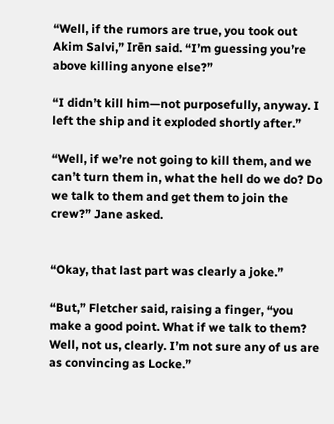“Well, if the rumors are true, you took out Akim Salvi,” Irēn said. “I’m guessing you’re above killing anyone else?”

“I didn’t kill him—not purposefully, anyway. I left the ship and it exploded shortly after.”

“Well, if we’re not going to kill them, and we can’t turn them in, what the hell do we do? Do we talk to them and get them to join the crew?” Jane asked.


“Okay, that last part was clearly a joke.”

“But,” Fletcher said, raising a finger, “you make a good point. What if we talk to them? Well, not us, clearly. I’m not sure any of us are as convincing as Locke.”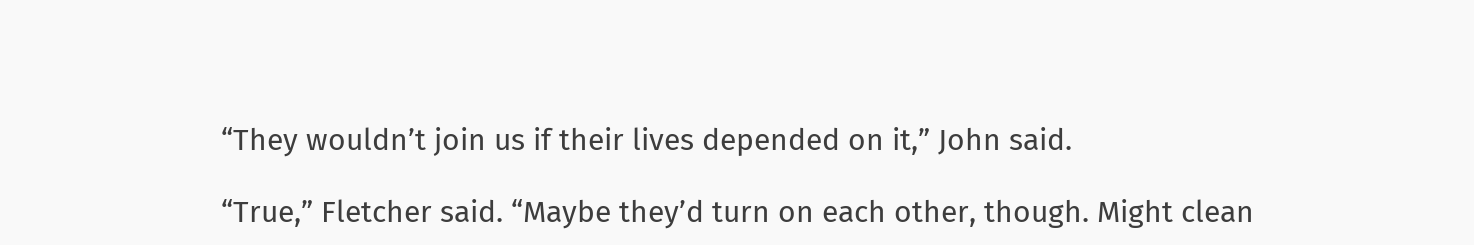“They wouldn’t join us if their lives depended on it,” John said.

“True,” Fletcher said. “Maybe they’d turn on each other, though. Might clean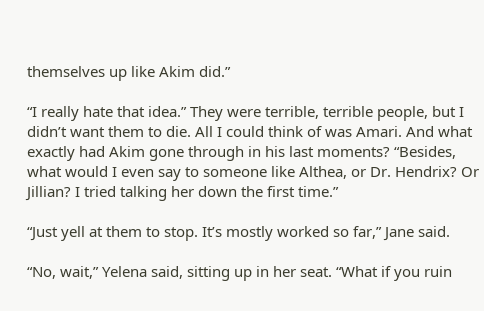themselves up like Akim did.”

“I really hate that idea.” They were terrible, terrible people, but I didn’t want them to die. All I could think of was Amari. And what exactly had Akim gone through in his last moments? “Besides, what would I even say to someone like Althea, or Dr. Hendrix? Or Jillian? I tried talking her down the first time.”

“Just yell at them to stop. It’s mostly worked so far,” Jane said.

“No, wait,” Yelena said, sitting up in her seat. “What if you ruin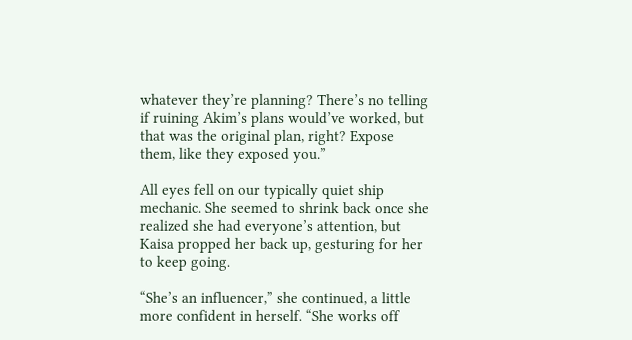whatever they’re planning? There’s no telling if ruining Akim’s plans would’ve worked, but that was the original plan, right? Expose them, like they exposed you.”

All eyes fell on our typically quiet ship mechanic. She seemed to shrink back once she realized she had everyone’s attention, but Kaisa propped her back up, gesturing for her to keep going.

“She’s an influencer,” she continued, a little more confident in herself. “She works off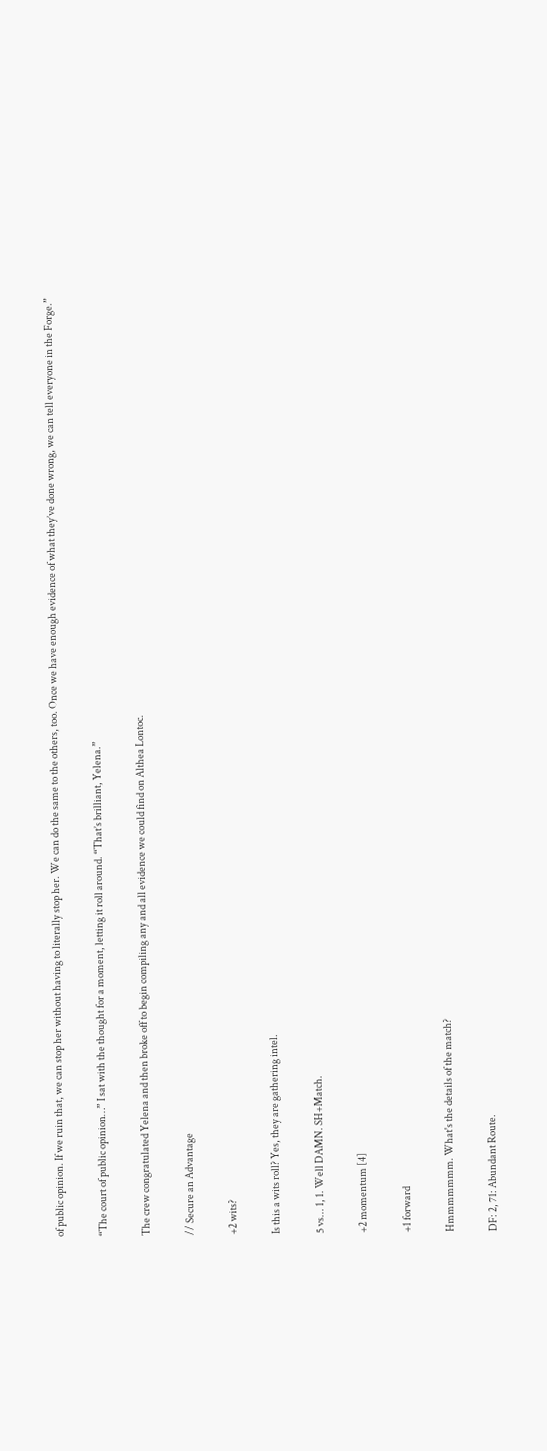of public opinion. If we ruin that, we can stop her without having to literally stop her. We can do the same to the others, too. Once we have enough evidence of what they’ve done wrong, we can tell everyone in the Forge.”

“The court of public opinion…” I sat with the thought for a moment, letting it roll around. “That’s brilliant, Yelena.”

The crew congratulated Yelena and then broke off to begin compiling any and all evidence we could find on Althea Lontoc.

// Secure an Advantage

+2 wits?

Is this a wits roll? Yes, they are gathering intel.

5 vs... 1, 1. Well DAMN. SH+Match.

+2 momentum [4]

+1 forward

Hmmmmmmm. What's the details of the match?

DF: 2, 71: Abundant Route.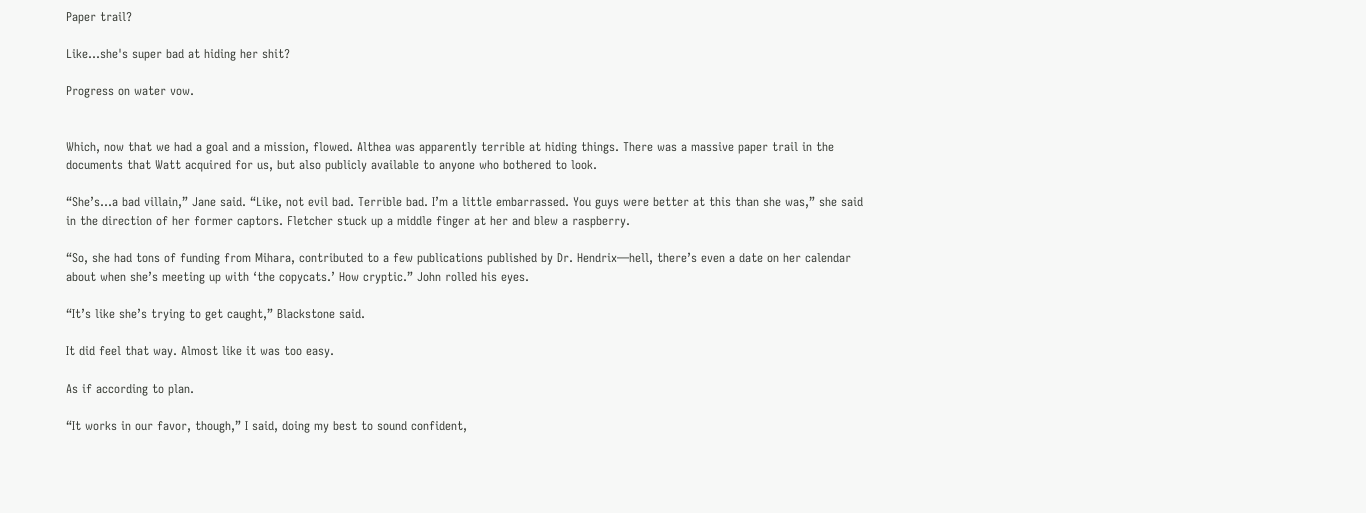Paper trail?

Like...she's super bad at hiding her shit?

Progress on water vow.


Which, now that we had a goal and a mission, flowed. Althea was apparently terrible at hiding things. There was a massive paper trail in the documents that Watt acquired for us, but also publicly available to anyone who bothered to look.

“She’s…a bad villain,” Jane said. “Like, not evil bad. Terrible bad. I’m a little embarrassed. You guys were better at this than she was,” she said in the direction of her former captors. Fletcher stuck up a middle finger at her and blew a raspberry.

“So, she had tons of funding from Mihara, contributed to a few publications published by Dr. Hendrix—hell, there’s even a date on her calendar about when she’s meeting up with ‘the copycats.’ How cryptic.” John rolled his eyes.

“It’s like she’s trying to get caught,” Blackstone said.

It did feel that way. Almost like it was too easy.

As if according to plan.

“It works in our favor, though,” I said, doing my best to sound confident,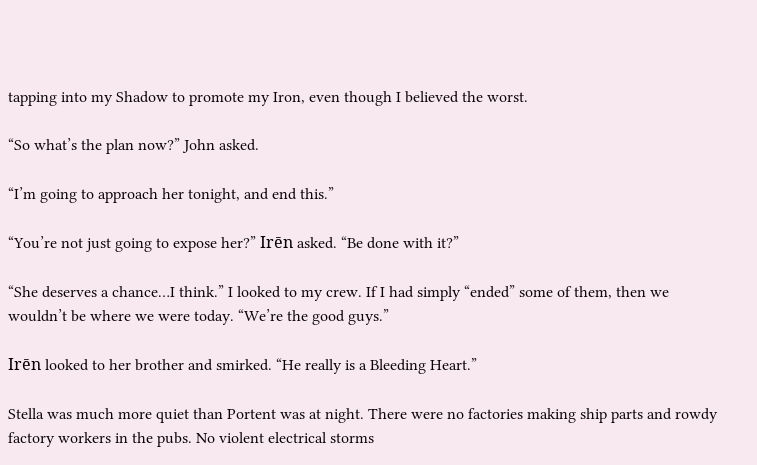tapping into my Shadow to promote my Iron, even though I believed the worst.

“So what’s the plan now?” John asked.

“I’m going to approach her tonight, and end this.”

“You’re not just going to expose her?” Irēn asked. “Be done with it?”

“She deserves a chance…I think.” I looked to my crew. If I had simply “ended” some of them, then we wouldn’t be where we were today. “We’re the good guys.”

Irēn looked to her brother and smirked. “He really is a Bleeding Heart.”

Stella was much more quiet than Portent was at night. There were no factories making ship parts and rowdy factory workers in the pubs. No violent electrical storms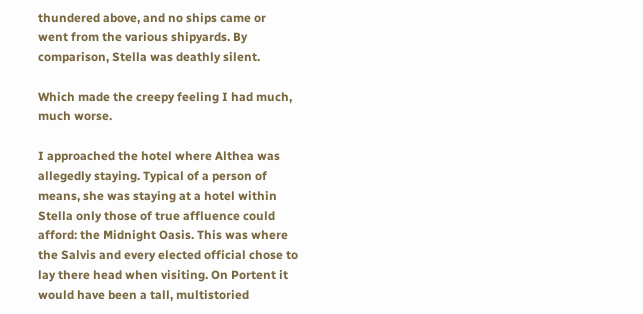thundered above, and no ships came or went from the various shipyards. By comparison, Stella was deathly silent.

Which made the creepy feeling I had much, much worse.

I approached the hotel where Althea was allegedly staying. Typical of a person of means, she was staying at a hotel within Stella only those of true affluence could afford: the Midnight Oasis. This was where the Salvis and every elected official chose to lay there head when visiting. On Portent it would have been a tall, multistoried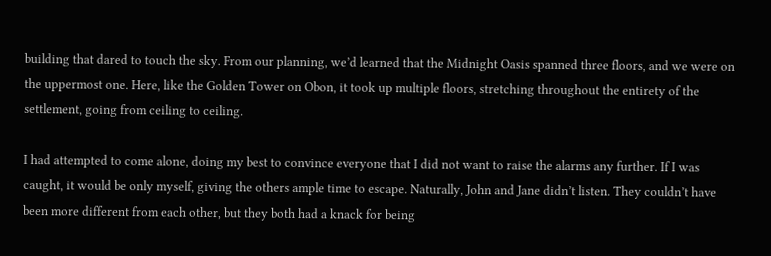building that dared to touch the sky. From our planning, we’d learned that the Midnight Oasis spanned three floors, and we were on the uppermost one. Here, like the Golden Tower on Obon, it took up multiple floors, stretching throughout the entirety of the settlement, going from ceiling to ceiling.

I had attempted to come alone, doing my best to convince everyone that I did not want to raise the alarms any further. If I was caught, it would be only myself, giving the others ample time to escape. Naturally, John and Jane didn’t listen. They couldn’t have been more different from each other, but they both had a knack for being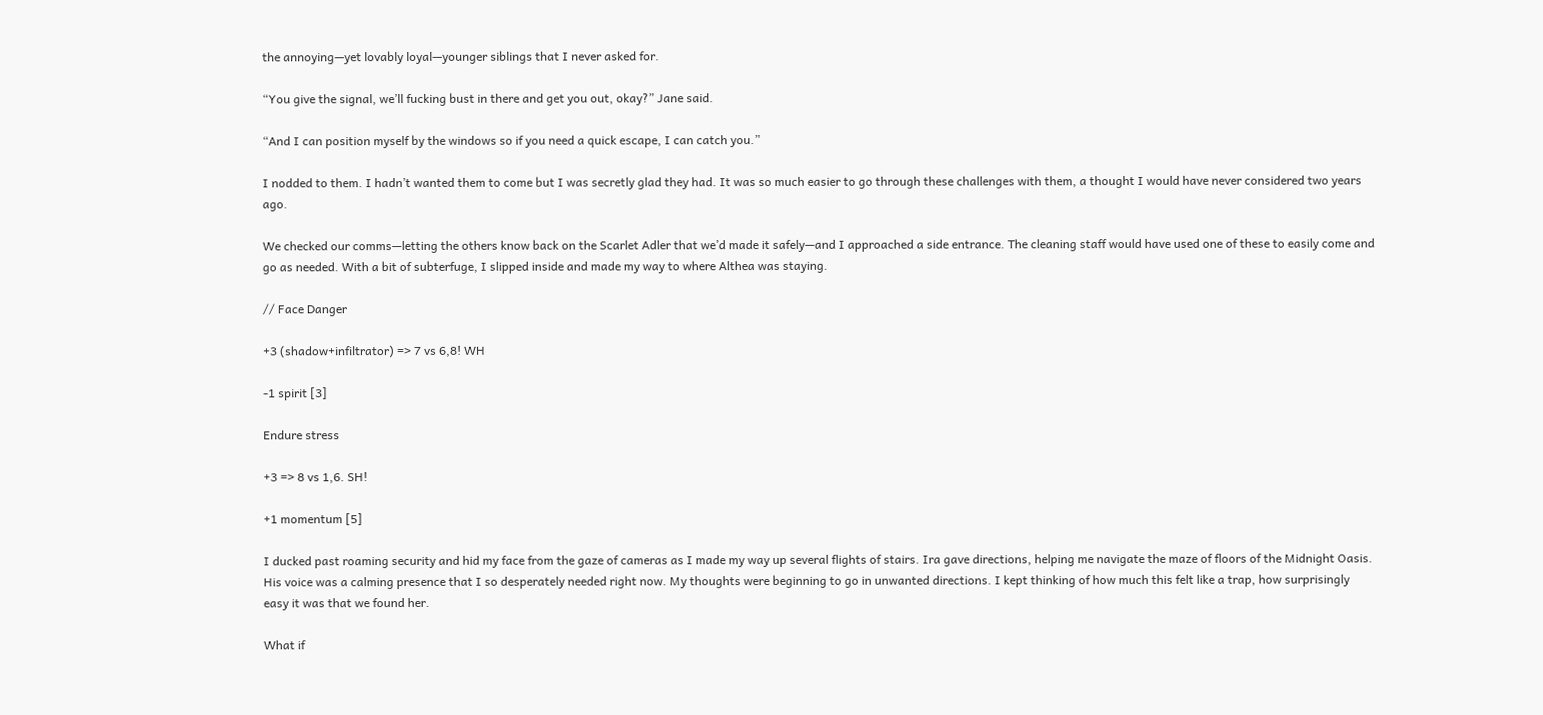the annoying—yet lovably loyal—younger siblings that I never asked for.

“You give the signal, we’ll fucking bust in there and get you out, okay?” Jane said.

“And I can position myself by the windows so if you need a quick escape, I can catch you.”

I nodded to them. I hadn’t wanted them to come but I was secretly glad they had. It was so much easier to go through these challenges with them, a thought I would have never considered two years ago.

We checked our comms—letting the others know back on the Scarlet Adler that we’d made it safely—and I approached a side entrance. The cleaning staff would have used one of these to easily come and go as needed. With a bit of subterfuge, I slipped inside and made my way to where Althea was staying.

// Face Danger

+3 (shadow+infiltrator) => 7 vs 6,8! WH

-1 spirit [3]

Endure stress

+3 => 8 vs 1,6. SH!

+1 momentum [5]

I ducked past roaming security and hid my face from the gaze of cameras as I made my way up several flights of stairs. Ira gave directions, helping me navigate the maze of floors of the Midnight Oasis. His voice was a calming presence that I so desperately needed right now. My thoughts were beginning to go in unwanted directions. I kept thinking of how much this felt like a trap, how surprisingly easy it was that we found her.

What if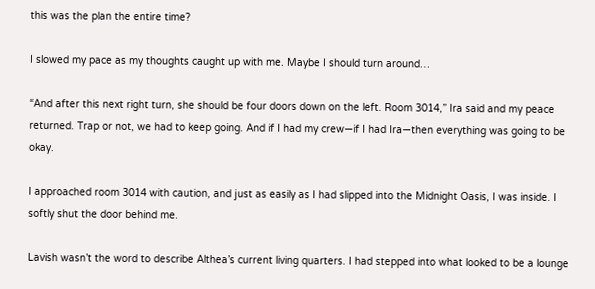this was the plan the entire time?

I slowed my pace as my thoughts caught up with me. Maybe I should turn around…

“And after this next right turn, she should be four doors down on the left. Room 3014,” Ira said and my peace returned. Trap or not, we had to keep going. And if I had my crew—if I had Ira—then everything was going to be okay.

I approached room 3014 with caution, and just as easily as I had slipped into the Midnight Oasis, I was inside. I softly shut the door behind me.

Lavish wasn’t the word to describe Althea’s current living quarters. I had stepped into what looked to be a lounge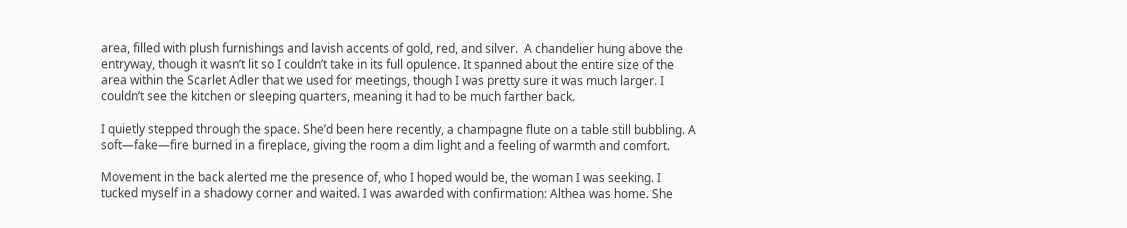area, filled with plush furnishings and lavish accents of gold, red, and silver.  A chandelier hung above the entryway, though it wasn’t lit so I couldn’t take in its full opulence. It spanned about the entire size of the area within the Scarlet Adler that we used for meetings, though I was pretty sure it was much larger. I couldn’t see the kitchen or sleeping quarters, meaning it had to be much farther back.

I quietly stepped through the space. She’d been here recently, a champagne flute on a table still bubbling. A soft—fake—fire burned in a fireplace, giving the room a dim light and a feeling of warmth and comfort.

Movement in the back alerted me the presence of, who I hoped would be, the woman I was seeking. I tucked myself in a shadowy corner and waited. I was awarded with confirmation: Althea was home. She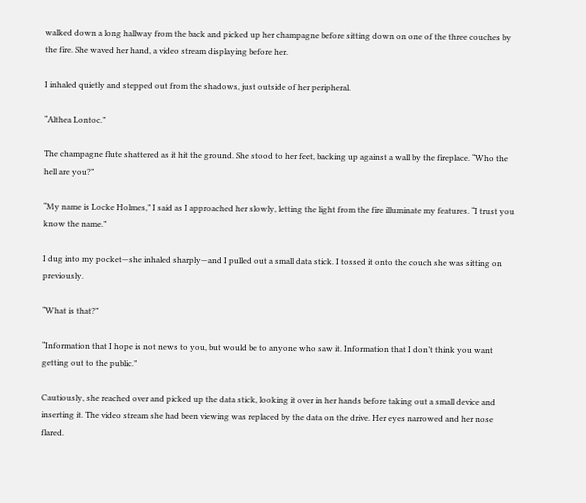walked down a long hallway from the back and picked up her champagne before sitting down on one of the three couches by the fire. She waved her hand, a video stream displaying before her.

I inhaled quietly and stepped out from the shadows, just outside of her peripheral.

“Althea Lontoc.”

The champagne flute shattered as it hit the ground. She stood to her feet, backing up against a wall by the fireplace. “Who the hell are you?”

“My name is Locke Holmes,” I said as I approached her slowly, letting the light from the fire illuminate my features. “I trust you know the name.”

I dug into my pocket—she inhaled sharply—and I pulled out a small data stick. I tossed it onto the couch she was sitting on previously.

“What is that?”

“Information that I hope is not news to you, but would be to anyone who saw it. Information that I don’t think you want getting out to the public.”

Cautiously, she reached over and picked up the data stick, looking it over in her hands before taking out a small device and inserting it. The video stream she had been viewing was replaced by the data on the drive. Her eyes narrowed and her nose flared.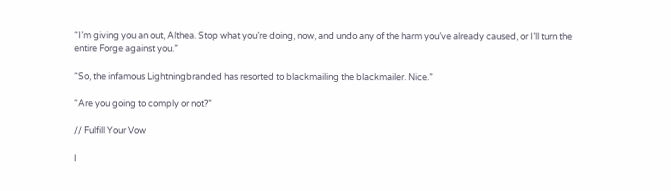“I’m giving you an out, Althea. Stop what you’re doing, now, and undo any of the harm you’ve already caused, or I’ll turn the entire Forge against you.”

“So, the infamous Lightningbranded has resorted to blackmailing the blackmailer. Nice.”

“Are you going to comply or not?”

// Fulfill Your Vow

I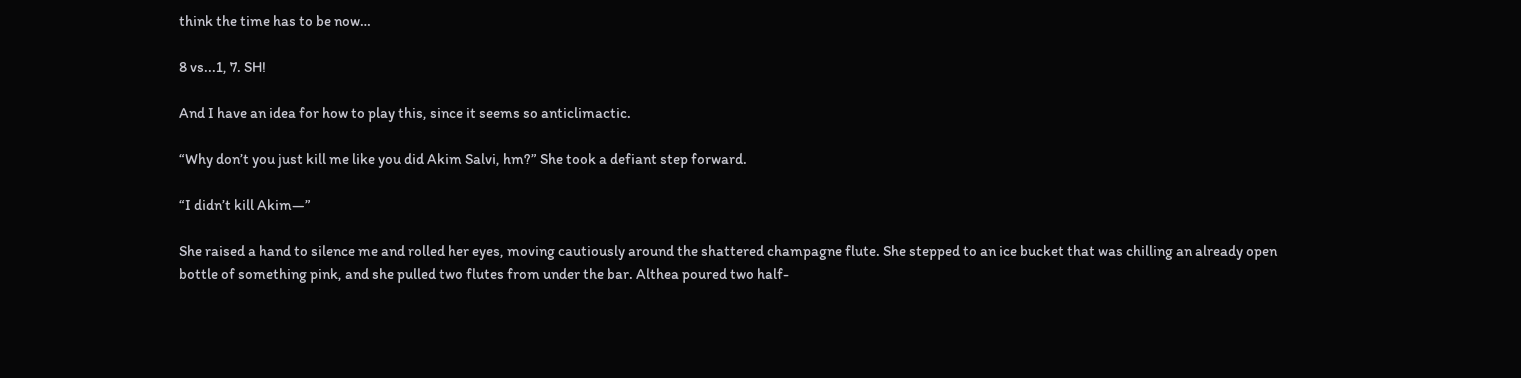think the time has to be now…

8 vs...1, 7. SH!

And I have an idea for how to play this, since it seems so anticlimactic.

“Why don’t you just kill me like you did Akim Salvi, hm?” She took a defiant step forward.

“I didn’t kill Akim—”

She raised a hand to silence me and rolled her eyes, moving cautiously around the shattered champagne flute. She stepped to an ice bucket that was chilling an already open bottle of something pink, and she pulled two flutes from under the bar. Althea poured two half-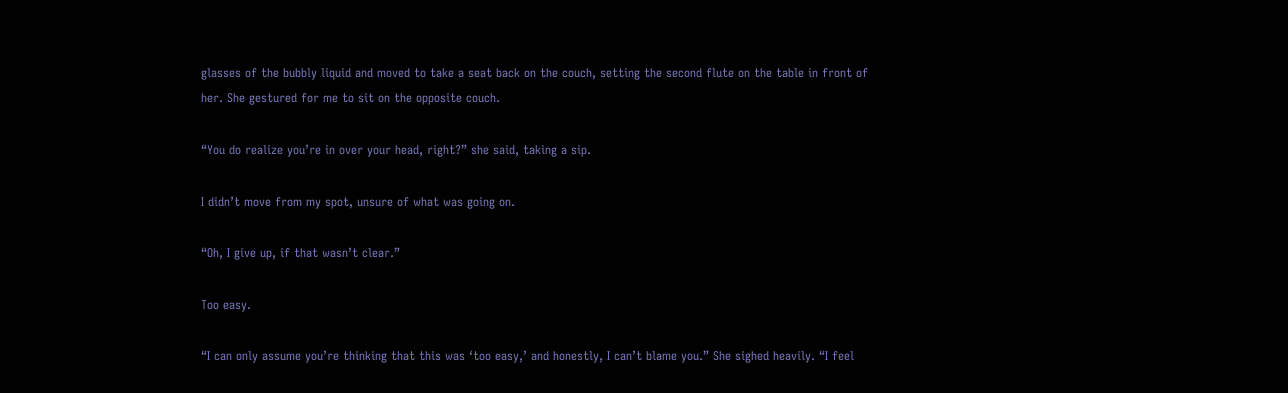glasses of the bubbly liquid and moved to take a seat back on the couch, setting the second flute on the table in front of her. She gestured for me to sit on the opposite couch.

“You do realize you’re in over your head, right?” she said, taking a sip.

I didn’t move from my spot, unsure of what was going on.

“Oh, I give up, if that wasn’t clear.”

Too easy.

“I can only assume you’re thinking that this was ‘too easy,’ and honestly, I can’t blame you.” She sighed heavily. “I feel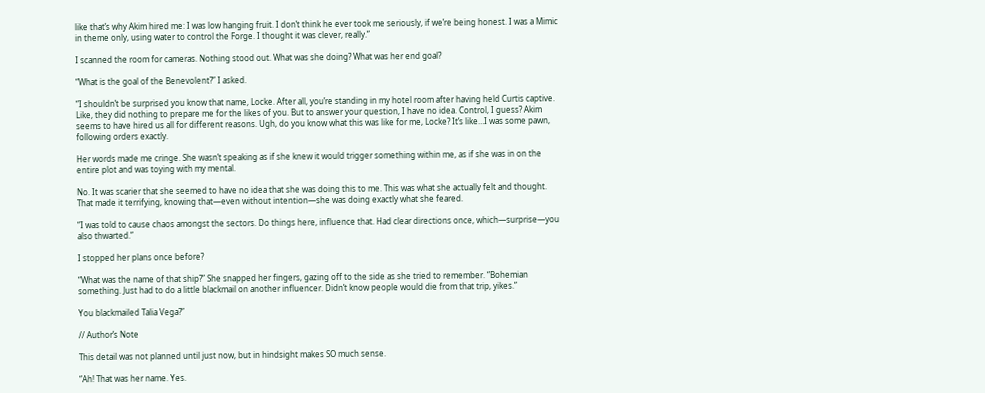like that’s why Akim hired me: I was low hanging fruit. I don’t think he ever took me seriously, if we’re being honest. I was a Mimic in theme only, using water to control the Forge. I thought it was clever, really.”

I scanned the room for cameras. Nothing stood out. What was she doing? What was her end goal?

“What is the goal of the Benevolent?” I asked.

“I shouldn’t be surprised you know that name, Locke. After all, you’re standing in my hotel room after having held Curtis captive. Like, they did nothing to prepare me for the likes of you. But to answer your question, I have no idea. Control, I guess? Akim seems to have hired us all for different reasons. Ugh, do you know what this was like for me, Locke? It’s like…I was some pawn, following orders exactly.

Her words made me cringe. She wasn’t speaking as if she knew it would trigger something within me, as if she was in on the entire plot and was toying with my mental.

No. It was scarier that she seemed to have no idea that she was doing this to me. This was what she actually felt and thought. That made it terrifying, knowing that—even without intention—she was doing exactly what she feared.

“I was told to cause chaos amongst the sectors. Do things here, influence that. Had clear directions once, which—surprise—you also thwarted.”

I stopped her plans once before?

“What was the name of that ship?” She snapped her fingers, gazing off to the side as she tried to remember. “Bohemian something. Just had to do a little blackmail on another influencer. Didn’t know people would die from that trip, yikes.”

You blackmailed Talia Vega?”

// Author’s Note

This detail was not planned until just now, but in hindsight makes SO much sense.

“Ah! That was her name. Yes.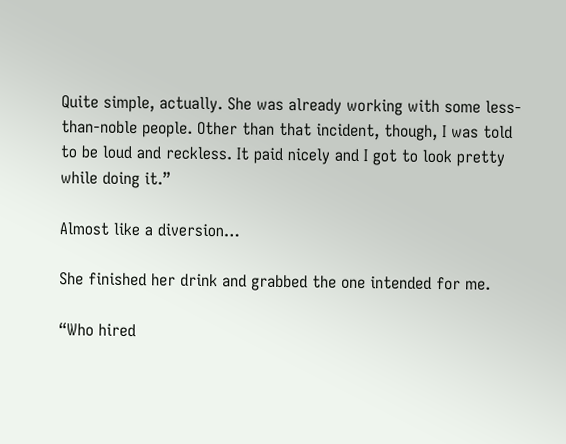Quite simple, actually. She was already working with some less-than-noble people. Other than that incident, though, I was told to be loud and reckless. It paid nicely and I got to look pretty while doing it.”

Almost like a diversion…

She finished her drink and grabbed the one intended for me.

“Who hired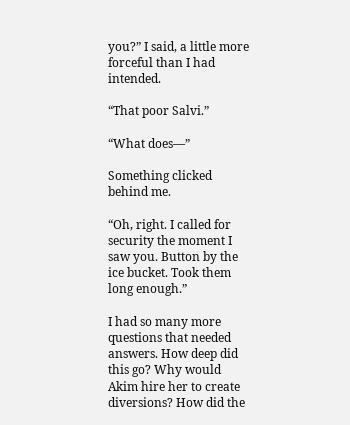you?” I said, a little more forceful than I had intended.

“That poor Salvi.”

“What does—”

Something clicked behind me.

“Oh, right. I called for security the moment I saw you. Button by the ice bucket. Took them long enough.”

I had so many more questions that needed answers. How deep did this go? Why would Akim hire her to create diversions? How did the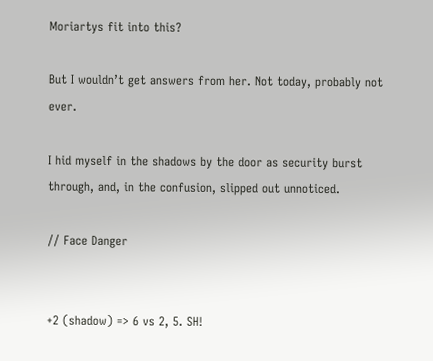Moriartys fit into this?

But I wouldn’t get answers from her. Not today, probably not ever.

I hid myself in the shadows by the door as security burst through, and, in the confusion, slipped out unnoticed.

// Face Danger


+2 (shadow) => 6 vs 2, 5. SH!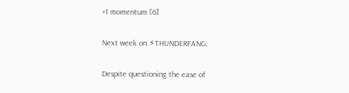+1 momentum [6]

Next week on ⚡THUNDERFANG:

Despite questioning the ease of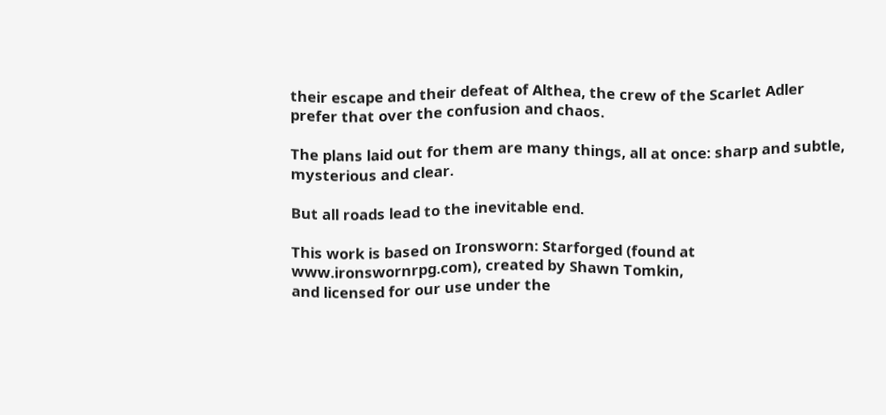their escape and their defeat of Althea, the crew of the Scarlet Adler prefer that over the confusion and chaos.

The plans laid out for them are many things, all at once: sharp and subtle, mysterious and clear.

But all roads lead to the inevitable end.

This work is based on Ironsworn: Starforged (found at www.ironswornrpg.com), created by Shawn Tomkin,
and licensed for our use under the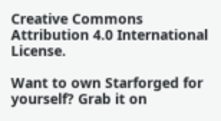Creative Commons Attribution 4.0 International License.

Want to own Starforged for yourself? Grab it on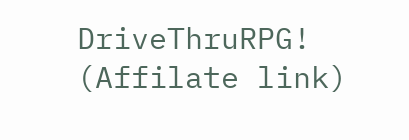DriveThruRPG!
(Affilate link)